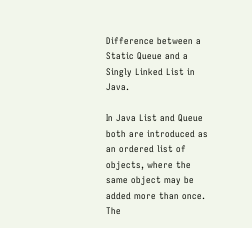Difference between a Static Queue and a Singly Linked List in Java.

In Java List and Queue both are introduced as an ordered list of objects, where the same object may be added more than once. The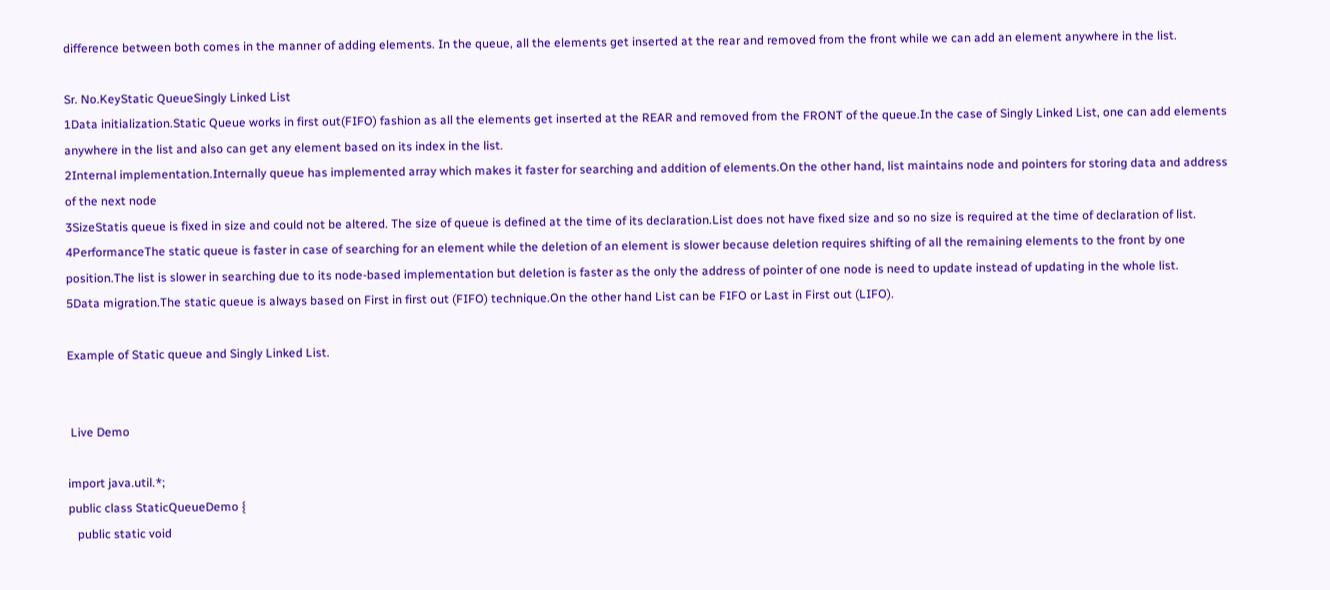difference between both comes in the manner of adding elements. In the queue, all the elements get inserted at the rear and removed from the front while we can add an element anywhere in the list.

Sr. No.KeyStatic QueueSingly Linked List
1Data initialization.Static Queue works in first out(FIFO) fashion as all the elements get inserted at the REAR and removed from the FRONT of the queue.In the case of Singly Linked List, one can add elements anywhere in the list and also can get any element based on its index in the list.
2Internal implementation.Internally queue has implemented array which makes it faster for searching and addition of elements.On the other hand, list maintains node and pointers for storing data and address of the next node
3SizeStatis queue is fixed in size and could not be altered. The size of queue is defined at the time of its declaration.List does not have fixed size and so no size is required at the time of declaration of list.
4PerformanceThe static queue is faster in case of searching for an element while the deletion of an element is slower because deletion requires shifting of all the remaining elements to the front by one position.The list is slower in searching due to its node-based implementation but deletion is faster as the only the address of pointer of one node is need to update instead of updating in the whole list.
5Data migration.The static queue is always based on First in first out (FIFO) technique.On the other hand List can be FIFO or Last in First out (LIFO).

Example of Static queue and Singly Linked List.


 Live Demo

import java.util.*;
public class StaticQueueDemo {
   public static void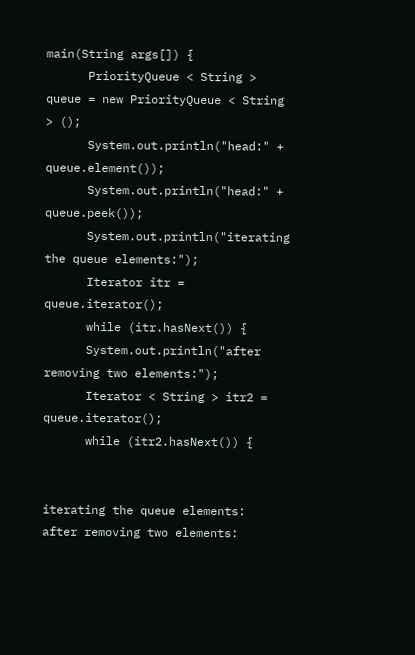main(String args[]) {
      PriorityQueue < String > queue = new PriorityQueue < String > ();
      System.out.println("head:" + queue.element());
      System.out.println("head:" + queue.peek());
      System.out.println("iterating the queue elements:");
      Iterator itr = queue.iterator();
      while (itr.hasNext()) {
      System.out.println("after removing two elements:");
      Iterator < String > itr2 = queue.iterator();
      while (itr2.hasNext()) {


iterating the queue elements:
after removing two elements: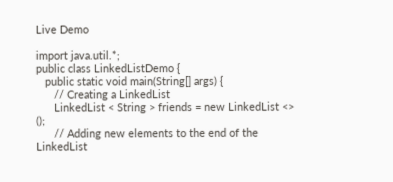Live Demo

import java.util.*;
public class LinkedListDemo {
   public static void main(String[] args) {
      // Creating a LinkedList
      LinkedList < String > friends = new LinkedList <> ();
      // Adding new elements to the end of the LinkedList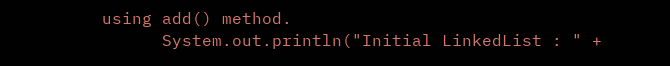using add() method.
      System.out.println("Initial LinkedList : " +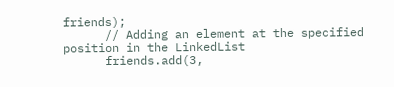friends);
      // Adding an element at the specified position in the LinkedList
      friends.add(3,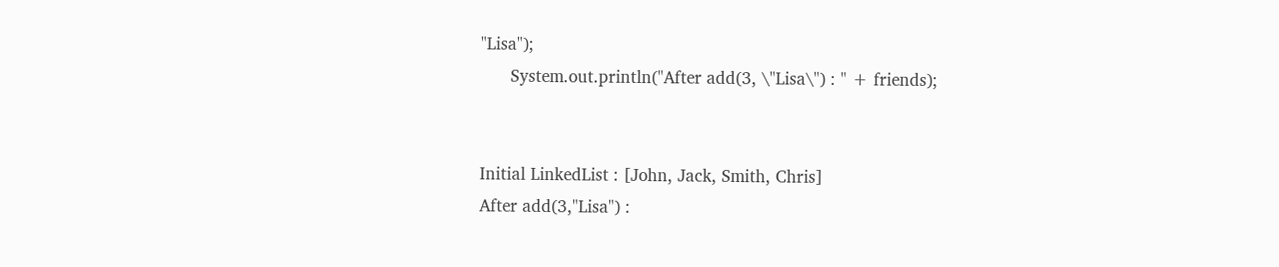"Lisa");
      System.out.println("After add(3, \"Lisa\") : " + friends);


Initial LinkedList : [John, Jack, Smith, Chris]
After add(3,"Lisa") :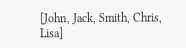[John, Jack, Smith, Chris, Lisa]